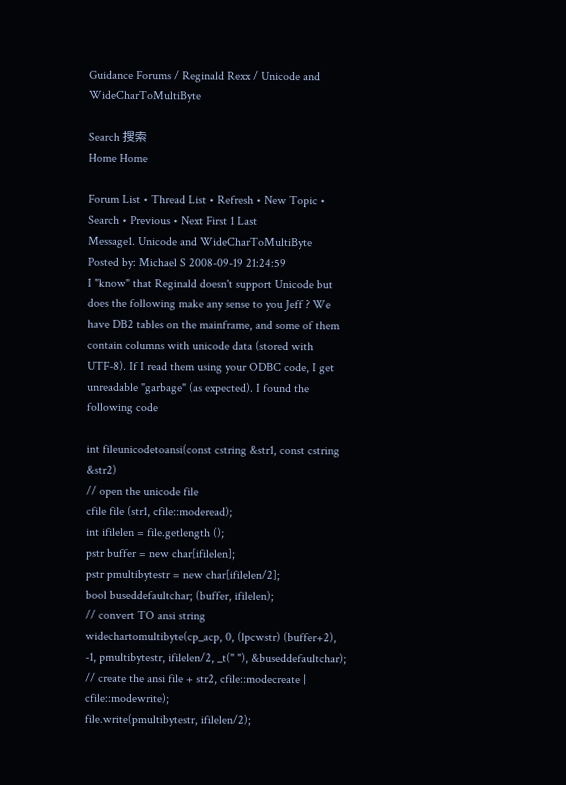Guidance Forums / Reginald Rexx / Unicode and WideCharToMultiByte

Search 搜索
Home Home

Forum List • Thread List • Refresh • New Topic • Search • Previous • Next First 1 Last
Message1. Unicode and WideCharToMultiByte
Posted by: Michael S 2008-09-19 21:24:59
I "know" that Reginald doesn't support Unicode but does the following make any sense to you Jeff ? We have DB2 tables on the mainframe, and some of them contain columns with unicode data (stored with UTF-8). If I read them using your ODBC code, I get unreadable "garbage" (as expected). I found the following code

int fileunicodetoansi(const cstring &str1, const cstring &str2)
// open the unicode file
cfile file (str1, cfile::moderead);
int ifilelen = file.getlength ();
pstr buffer = new char[ifilelen];
pstr pmultibytestr = new char[ifilelen/2];
bool buseddefaultchar; (buffer, ifilelen);
// convert TO ansi string
widechartomultibyte(cp_acp, 0, (lpcwstr) (buffer+2), -1, pmultibytestr, ifilelen/2, _t(" "), &buseddefaultchar);
// create the ansi file + str2, cfile::modecreate | cfile::modewrite);
file.write(pmultibytestr, ifilelen/2);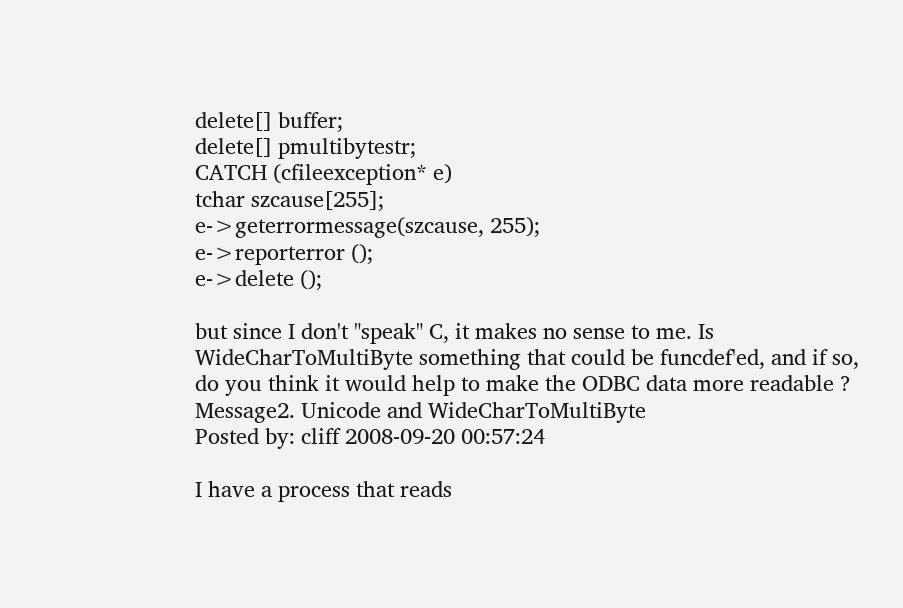delete[] buffer;
delete[] pmultibytestr;
CATCH (cfileexception* e)
tchar szcause[255];
e->geterrormessage(szcause, 255);
e->reporterror ();
e->delete ();

but since I don't "speak" C, it makes no sense to me. Is WideCharToMultiByte something that could be funcdef'ed, and if so, do you think it would help to make the ODBC data more readable ?
Message2. Unicode and WideCharToMultiByte
Posted by: cliff 2008-09-20 00:57:24

I have a process that reads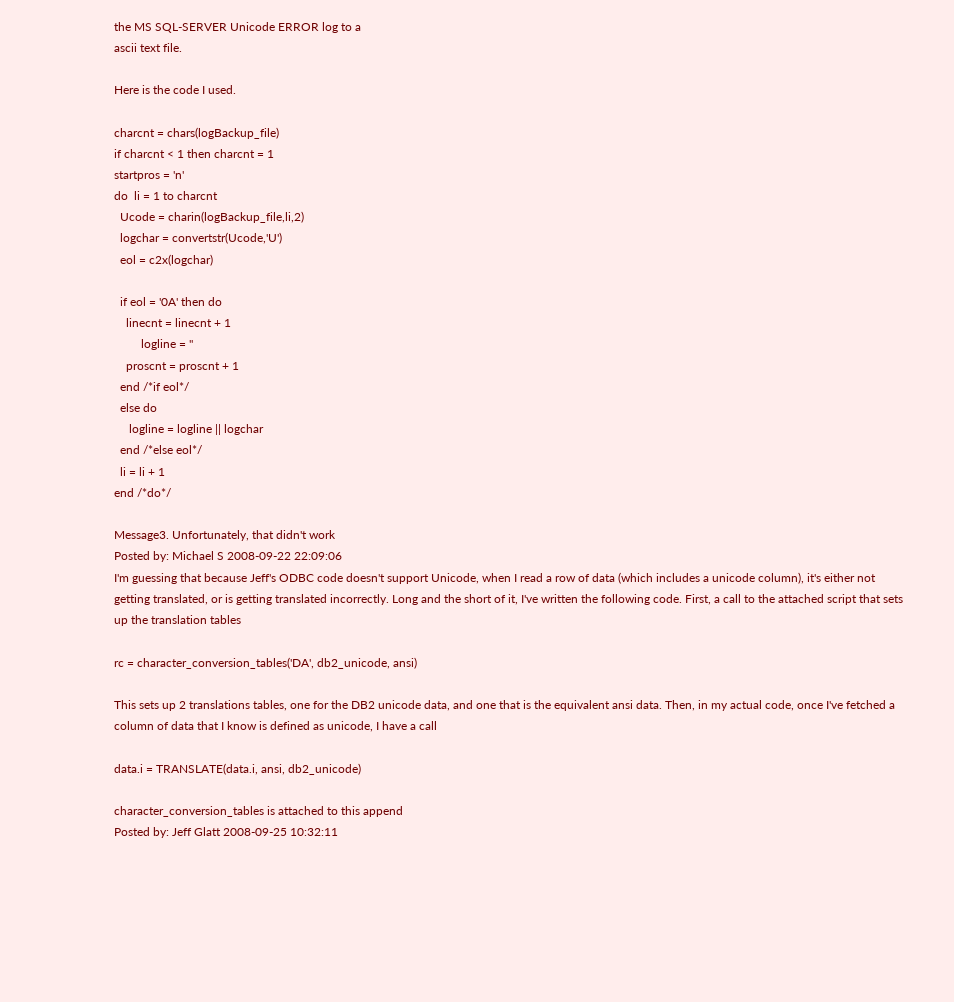the MS SQL-SERVER Unicode ERROR log to a
ascii text file.

Here is the code I used.

charcnt = chars(logBackup_file)
if charcnt < 1 then charcnt = 1
startpros = 'n'
do  li = 1 to charcnt
  Ucode = charin(logBackup_file,li,2)
  logchar = convertstr(Ucode,'U')
  eol = c2x(logchar)

  if eol = '0A' then do
    linecnt = linecnt + 1
         logline = ''
    proscnt = proscnt + 1
  end /*if eol*/
  else do
     logline = logline || logchar
  end /*else eol*/
  li = li + 1
end /*do*/

Message3. Unfortunately, that didn't work
Posted by: Michael S 2008-09-22 22:09:06
I'm guessing that because Jeff's ODBC code doesn't support Unicode, when I read a row of data (which includes a unicode column), it's either not getting translated, or is getting translated incorrectly. Long and the short of it, I've written the following code. First, a call to the attached script that sets up the translation tables

rc = character_conversion_tables('DA', db2_unicode, ansi)

This sets up 2 translations tables, one for the DB2 unicode data, and one that is the equivalent ansi data. Then, in my actual code, once I've fetched a column of data that I know is defined as unicode, I have a call

data.i = TRANSLATE(data.i, ansi, db2_unicode)

character_conversion_tables is attached to this append
Posted by: Jeff Glatt 2008-09-25 10:32:11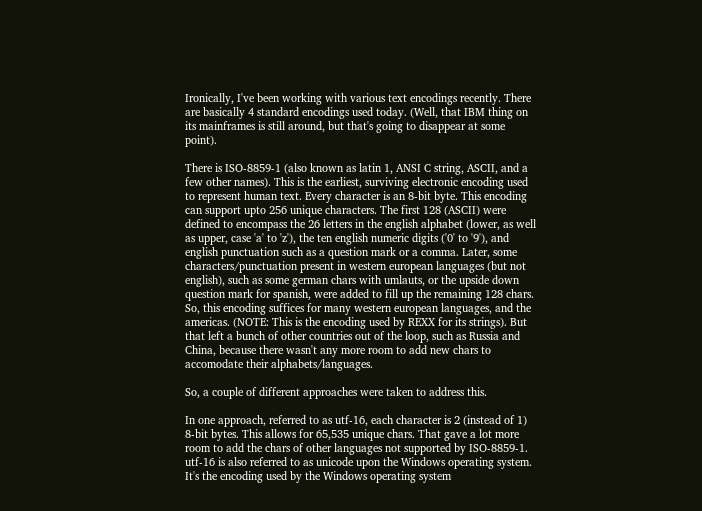Ironically, I've been working with various text encodings recently. There are basically 4 standard encodings used today. (Well, that IBM thing on its mainframes is still around, but that's going to disappear at some point).

There is ISO-8859-1 (also known as latin 1, ANSI C string, ASCII, and a few other names). This is the earliest, surviving electronic encoding used to represent human text. Every character is an 8-bit byte. This encoding can support upto 256 unique characters. The first 128 (ASCII) were defined to encompass the 26 letters in the english alphabet (lower, as well as upper, case 'a' to 'z'), the ten english numeric digits ('0' to '9'), and english punctuation such as a question mark or a comma. Later, some characters/punctuation present in western european languages (but not english), such as some german chars with umlauts, or the upside down question mark for spanish, were added to fill up the remaining 128 chars. So, this encoding suffices for many western european languages, and the americas. (NOTE: This is the encoding used by REXX for its strings). But that left a bunch of other countries out of the loop, such as Russia and China, because there wasn't any more room to add new chars to accomodate their alphabets/languages.

So, a couple of different approaches were taken to address this.

In one approach, referred to as utf-16, each character is 2 (instead of 1) 8-bit bytes. This allows for 65,535 unique chars. That gave a lot more room to add the chars of other languages not supported by ISO-8859-1. utf-16 is also referred to as unicode upon the Windows operating system. It's the encoding used by the Windows operating system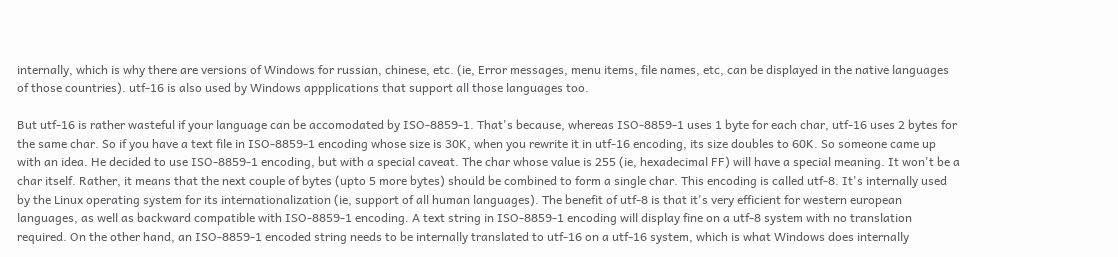internally, which is why there are versions of Windows for russian, chinese, etc. (ie, Error messages, menu items, file names, etc, can be displayed in the native languages of those countries). utf-16 is also used by Windows appplications that support all those languages too.

But utf-16 is rather wasteful if your language can be accomodated by ISO-8859-1. That's because, whereas ISO-8859-1 uses 1 byte for each char, utf-16 uses 2 bytes for the same char. So if you have a text file in ISO-8859-1 encoding whose size is 30K, when you rewrite it in utf-16 encoding, its size doubles to 60K. So someone came up with an idea. He decided to use ISO-8859-1 encoding, but with a special caveat. The char whose value is 255 (ie, hexadecimal FF) will have a special meaning. It won't be a char itself. Rather, it means that the next couple of bytes (upto 5 more bytes) should be combined to form a single char. This encoding is called utf-8. It's internally used by the Linux operating system for its internationalization (ie, support of all human languages). The benefit of utf-8 is that it's very efficient for western european languages, as well as backward compatible with ISO-8859-1 encoding. A text string in ISO-8859-1 encoding will display fine on a utf-8 system with no translation required. On the other hand, an ISO-8859-1 encoded string needs to be internally translated to utf-16 on a utf-16 system, which is what Windows does internally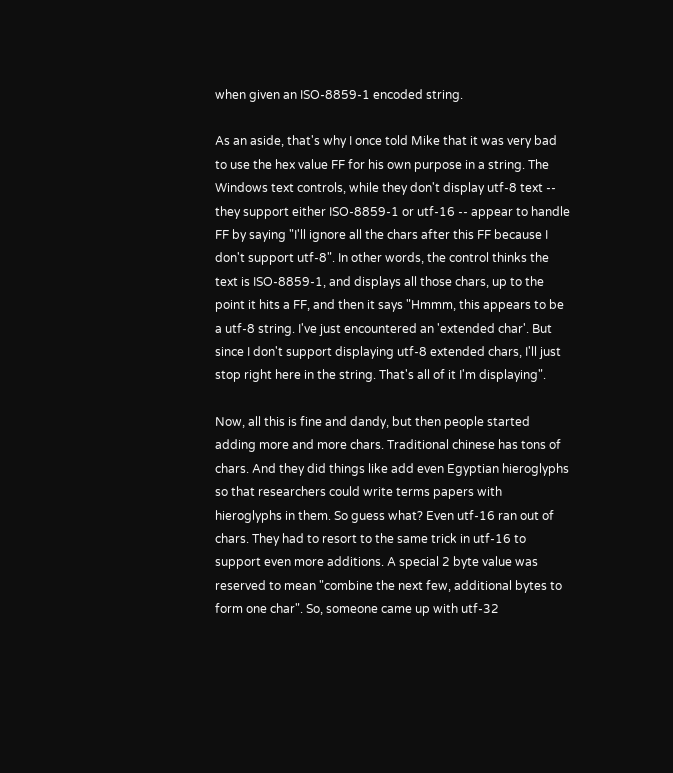when given an ISO-8859-1 encoded string.

As an aside, that's why I once told Mike that it was very bad to use the hex value FF for his own purpose in a string. The Windows text controls, while they don't display utf-8 text -- they support either ISO-8859-1 or utf-16 -- appear to handle FF by saying "I'll ignore all the chars after this FF because I don't support utf-8". In other words, the control thinks the text is ISO-8859-1, and displays all those chars, up to the point it hits a FF, and then it says "Hmmm, this appears to be a utf-8 string. I've just encountered an 'extended char'. But since I don't support displaying utf-8 extended chars, I'll just stop right here in the string. That's all of it I'm displaying".

Now, all this is fine and dandy, but then people started adding more and more chars. Traditional chinese has tons of chars. And they did things like add even Egyptian hieroglyphs so that researchers could write terms papers with hieroglyphs in them. So guess what? Even utf-16 ran out of chars. They had to resort to the same trick in utf-16 to support even more additions. A special 2 byte value was reserved to mean "combine the next few, additional bytes to form one char". So, someone came up with utf-32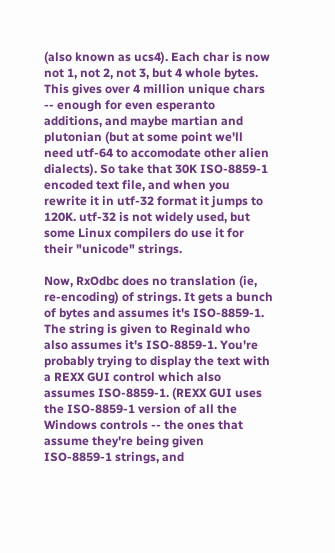(also known as ucs4). Each char is now not 1, not 2, not 3, but 4 whole bytes. This gives over 4 million unique chars -- enough for even esperanto additions, and maybe martian and plutonian (but at some point we'll need utf-64 to accomodate other alien dialects). So take that 30K ISO-8859-1 encoded text file, and when you rewrite it in utf-32 format it jumps to 120K. utf-32 is not widely used, but some Linux compilers do use it for their "unicode" strings.

Now, RxOdbc does no translation (ie, re-encoding) of strings. It gets a bunch of bytes and assumes it's ISO-8859-1. The string is given to Reginald who also assumes it's ISO-8859-1. You're probably trying to display the text with a REXX GUI control which also assumes ISO-8859-1. (REXX GUI uses the ISO-8859-1 version of all the Windows controls -- the ones that assume they're being given ISO-8859-1 strings, and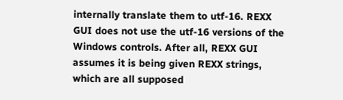internally translate them to utf-16. REXX GUI does not use the utf-16 versions of the Windows controls. After all, REXX GUI assumes it is being given REXX strings, which are all supposed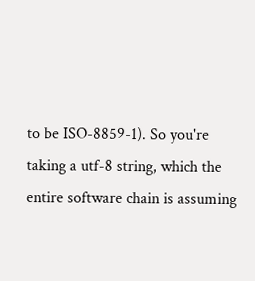to be ISO-8859-1). So you're taking a utf-8 string, which the entire software chain is assuming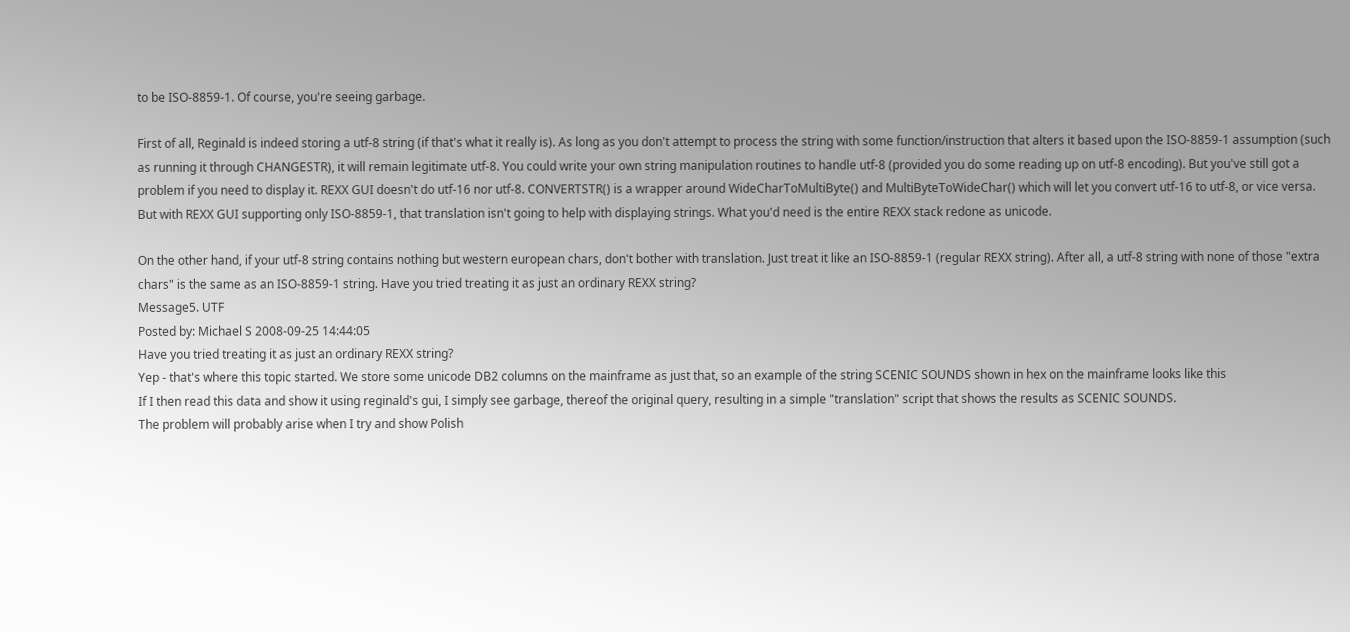to be ISO-8859-1. Of course, you're seeing garbage.

First of all, Reginald is indeed storing a utf-8 string (if that's what it really is). As long as you don't attempt to process the string with some function/instruction that alters it based upon the ISO-8859-1 assumption (such as running it through CHANGESTR), it will remain legitimate utf-8. You could write your own string manipulation routines to handle utf-8 (provided you do some reading up on utf-8 encoding). But you've still got a problem if you need to display it. REXX GUI doesn't do utf-16 nor utf-8. CONVERTSTR() is a wrapper around WideCharToMultiByte() and MultiByteToWideChar() which will let you convert utf-16 to utf-8, or vice versa. But with REXX GUI supporting only ISO-8859-1, that translation isn't going to help with displaying strings. What you'd need is the entire REXX stack redone as unicode.

On the other hand, if your utf-8 string contains nothing but western european chars, don't bother with translation. Just treat it like an ISO-8859-1 (regular REXX string). After all, a utf-8 string with none of those "extra chars" is the same as an ISO-8859-1 string. Have you tried treating it as just an ordinary REXX string?
Message5. UTF
Posted by: Michael S 2008-09-25 14:44:05
Have you tried treating it as just an ordinary REXX string?
Yep - that's where this topic started. We store some unicode DB2 columns on the mainframe as just that, so an example of the string SCENIC SOUNDS shown in hex on the mainframe looks like this
If I then read this data and show it using reginald's gui, I simply see garbage, thereof the original query, resulting in a simple "translation" script that shows the results as SCENIC SOUNDS.
The problem will probably arise when I try and show Polish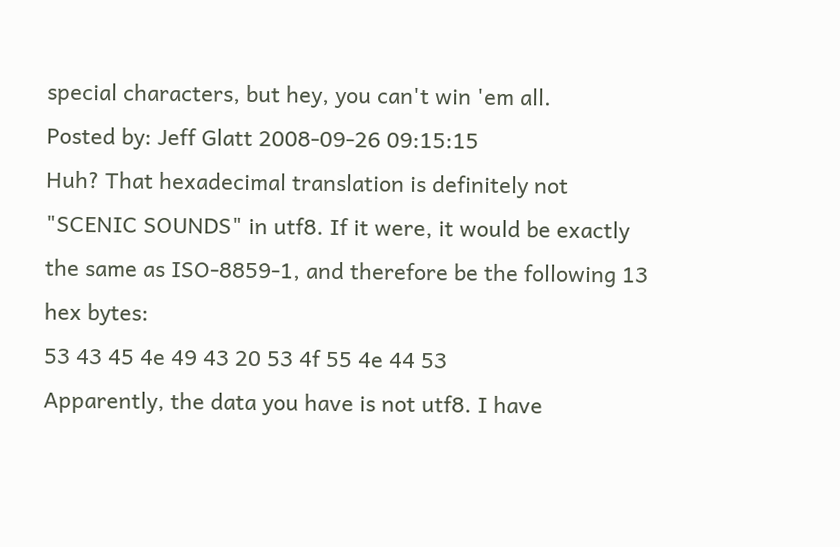special characters, but hey, you can't win 'em all.
Posted by: Jeff Glatt 2008-09-26 09:15:15
Huh? That hexadecimal translation is definitely not "SCENIC SOUNDS" in utf8. If it were, it would be exactly the same as ISO-8859-1, and therefore be the following 13 hex bytes:
53 43 45 4e 49 43 20 53 4f 55 4e 44 53
Apparently, the data you have is not utf8. I have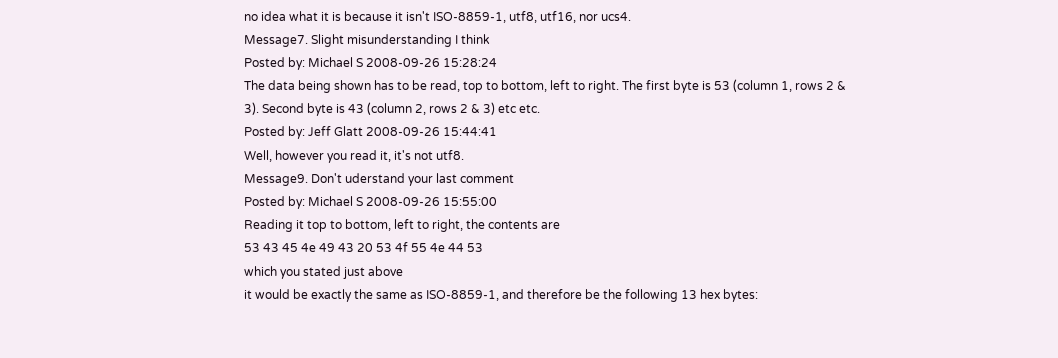no idea what it is because it isn't ISO-8859-1, utf8, utf16, nor ucs4.
Message7. Slight misunderstanding I think
Posted by: Michael S 2008-09-26 15:28:24
The data being shown has to be read, top to bottom, left to right. The first byte is 53 (column 1, rows 2 & 3). Second byte is 43 (column 2, rows 2 & 3) etc etc.
Posted by: Jeff Glatt 2008-09-26 15:44:41
Well, however you read it, it's not utf8.
Message9. Don't uderstand your last comment
Posted by: Michael S 2008-09-26 15:55:00
Reading it top to bottom, left to right, the contents are
53 43 45 4e 49 43 20 53 4f 55 4e 44 53
which you stated just above
it would be exactly the same as ISO-8859-1, and therefore be the following 13 hex bytes: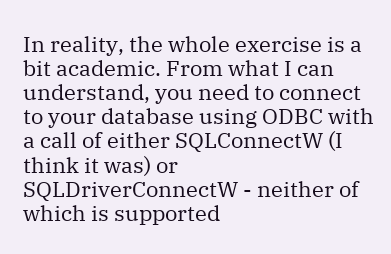In reality, the whole exercise is a bit academic. From what I can understand, you need to connect to your database using ODBC with a call of either SQLConnectW (I think it was) or SQLDriverConnectW - neither of which is supported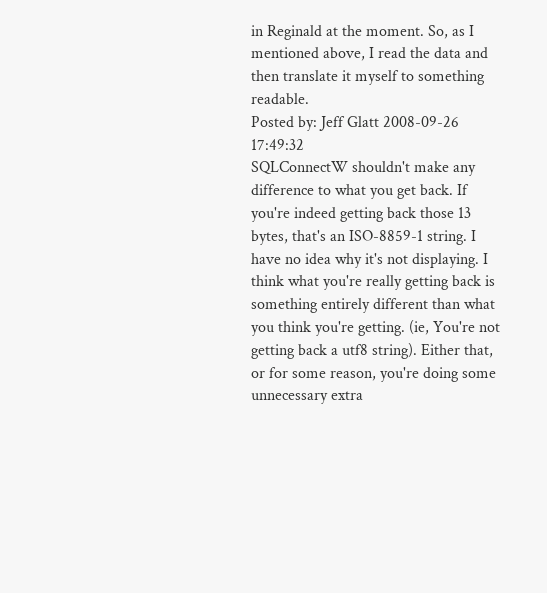in Reginald at the moment. So, as I mentioned above, I read the data and then translate it myself to something readable.
Posted by: Jeff Glatt 2008-09-26 17:49:32
SQLConnectW shouldn't make any difference to what you get back. If you're indeed getting back those 13 bytes, that's an ISO-8859-1 string. I have no idea why it's not displaying. I think what you're really getting back is something entirely different than what you think you're getting. (ie, You're not getting back a utf8 string). Either that, or for some reason, you're doing some unnecessary extra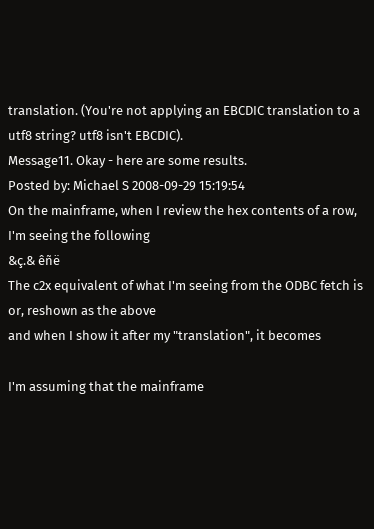translation. (You're not applying an EBCDIC translation to a utf8 string? utf8 isn't EBCDIC).
Message11. Okay - here are some results.
Posted by: Michael S 2008-09-29 15:19:54
On the mainframe, when I review the hex contents of a row, I'm seeing the following
&ç.& êñë
The c2x equivalent of what I'm seeing from the ODBC fetch is
or, reshown as the above
and when I show it after my "translation", it becomes

I'm assuming that the mainframe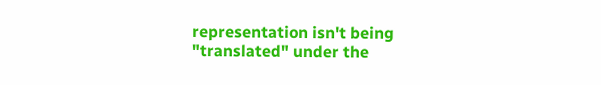representation isn't being "translated" under the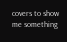covers to show me something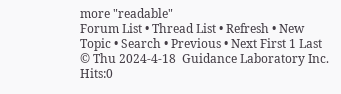more "readable"
Forum List • Thread List • Refresh • New Topic • Search • Previous • Next First 1 Last
© Thu 2024-4-18  Guidance Laboratory Inc. Hits:0